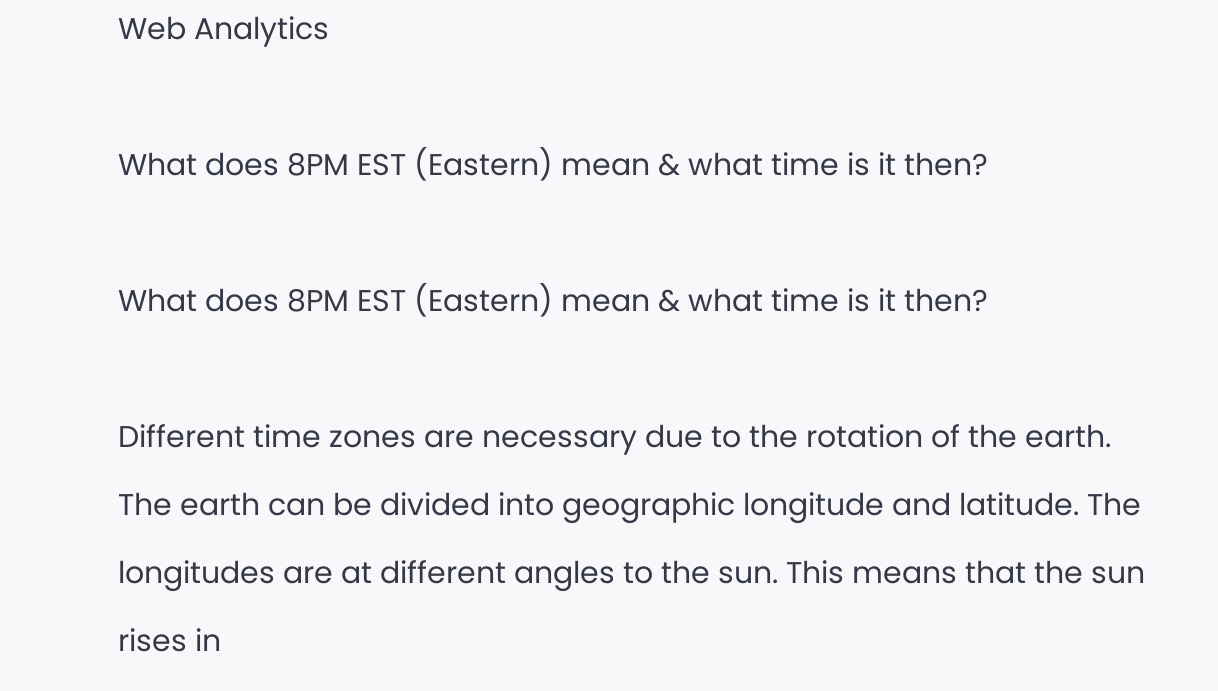Web Analytics

What does 8PM EST (Eastern) mean & what time is it then?

What does 8PM EST (Eastern) mean & what time is it then?

Different time zones are necessary due to the rotation of the earth. The earth can be divided into geographic longitude and latitude. The longitudes are at different angles to the sun. This means that the sun rises in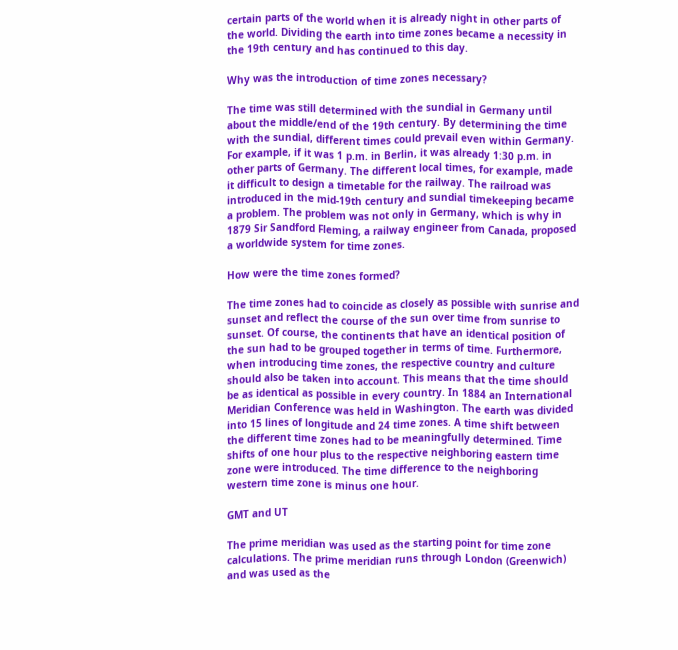certain parts of the world when it is already night in other parts of the world. Dividing the earth into time zones became a necessity in the 19th century and has continued to this day.

Why was the introduction of time zones necessary?

The time was still determined with the sundial in Germany until about the middle/end of the 19th century. By determining the time with the sundial, different times could prevail even within Germany. For example, if it was 1 p.m. in Berlin, it was already 1:30 p.m. in other parts of Germany. The different local times, for example, made it difficult to design a timetable for the railway. The railroad was introduced in the mid-19th century and sundial timekeeping became a problem. The problem was not only in Germany, which is why in 1879 Sir Sandford Fleming, a railway engineer from Canada, proposed a worldwide system for time zones.

How were the time zones formed?

The time zones had to coincide as closely as possible with sunrise and sunset and reflect the course of the sun over time from sunrise to sunset. Of course, the continents that have an identical position of the sun had to be grouped together in terms of time. Furthermore, when introducing time zones, the respective country and culture should also be taken into account. This means that the time should be as identical as possible in every country. In 1884 an International Meridian Conference was held in Washington. The earth was divided into 15 lines of longitude and 24 time zones. A time shift between the different time zones had to be meaningfully determined. Time shifts of one hour plus to the respective neighboring eastern time zone were introduced. The time difference to the neighboring western time zone is minus one hour.

GMT and UT

The prime meridian was used as the starting point for time zone calculations. The prime meridian runs through London (Greenwich) and was used as the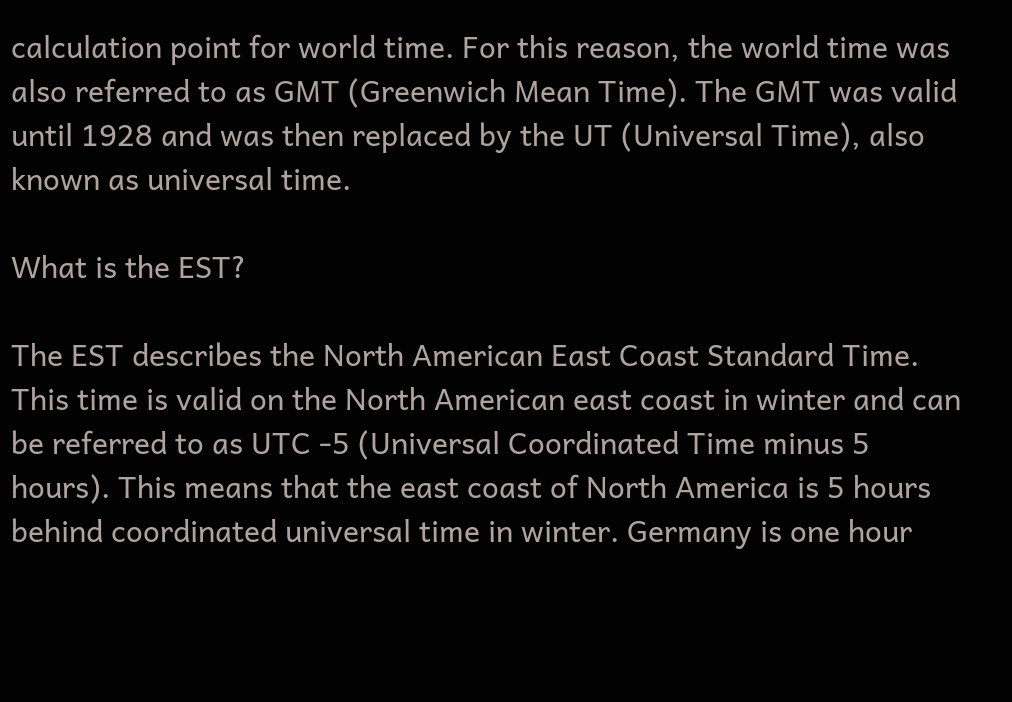calculation point for world time. For this reason, the world time was also referred to as GMT (Greenwich Mean Time). The GMT was valid until 1928 and was then replaced by the UT (Universal Time), also known as universal time.

What is the EST?

The EST describes the North American East Coast Standard Time. This time is valid on the North American east coast in winter and can be referred to as UTC -5 (Universal Coordinated Time minus 5 hours). This means that the east coast of North America is 5 hours behind coordinated universal time in winter. Germany is one hour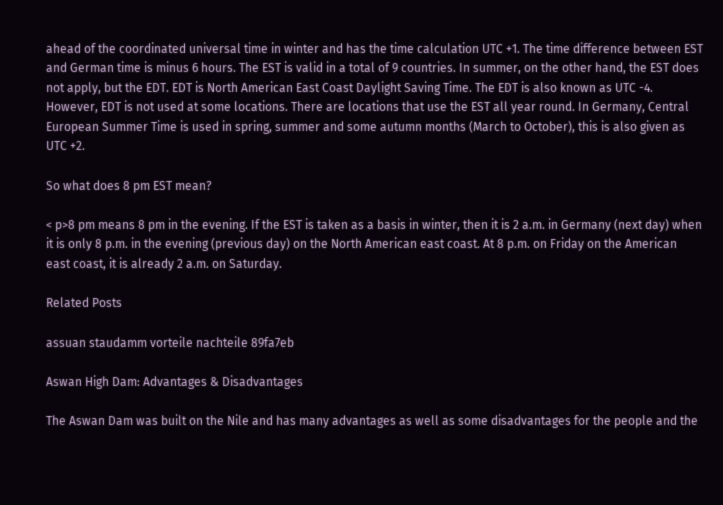ahead of the coordinated universal time in winter and has the time calculation UTC +1. The time difference between EST and German time is minus 6 hours. The EST is valid in a total of 9 countries. In summer, on the other hand, the EST does not apply, but the EDT. EDT is North American East Coast Daylight Saving Time. The EDT is also known as UTC -4. However, EDT is not used at some locations. There are locations that use the EST all year round. In Germany, Central European Summer Time is used in spring, summer and some autumn months (March to October), this is also given as UTC +2.

So what does 8 pm EST mean?

< p>8 pm means 8 pm in the evening. If the EST is taken as a basis in winter, then it is 2 a.m. in Germany (next day) when it is only 8 p.m. in the evening (previous day) on the North American east coast. At 8 p.m. on Friday on the American east coast, it is already 2 a.m. on Saturday.

Related Posts

assuan staudamm vorteile nachteile 89fa7eb

Aswan High Dam: Advantages & Disadvantages

The Aswan Dam was built on the Nile and has many advantages as well as some disadvantages for the people and the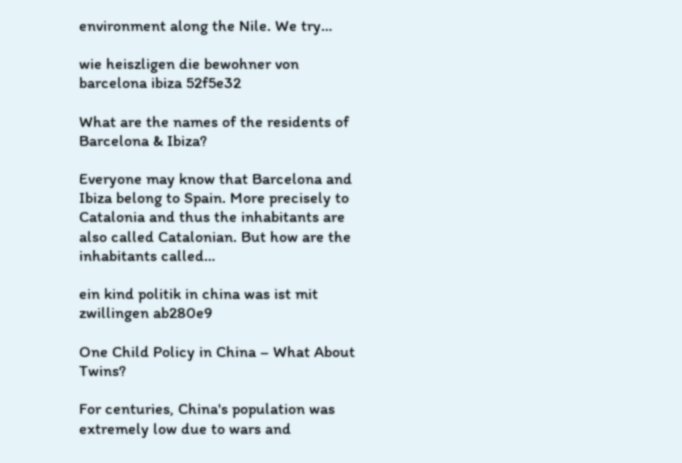environment along the Nile. We try…

wie heiszligen die bewohner von barcelona ibiza 52f5e32

What are the names of the residents of Barcelona & Ibiza?

Everyone may know that Barcelona and Ibiza belong to Spain. More precisely to Catalonia and thus the inhabitants are also called Catalonian. But how are the inhabitants called…

ein kind politik in china was ist mit zwillingen ab280e9

One Child Policy in China – What About Twins?

For centuries, China's population was extremely low due to wars and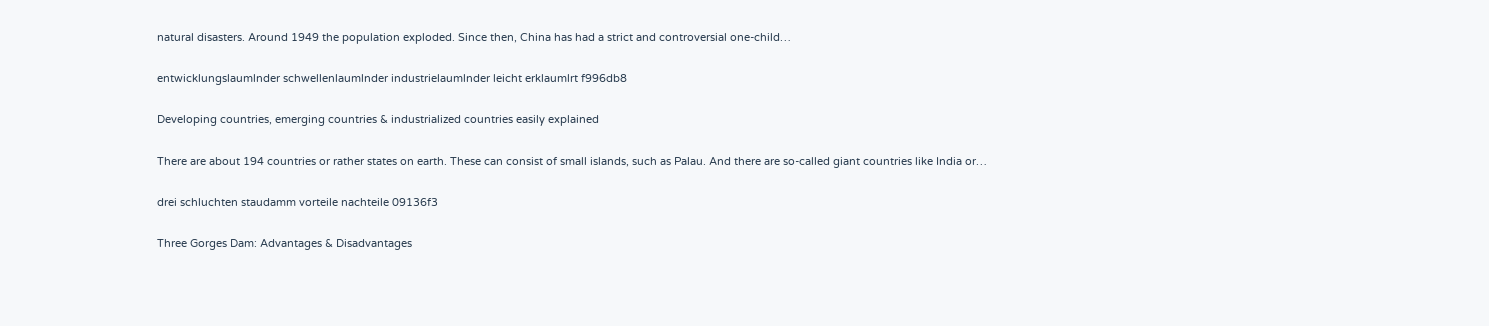natural disasters. Around 1949 the population exploded. Since then, China has had a strict and controversial one-child…

entwicklungslaumlnder schwellenlaumlnder industrielaumlnder leicht erklaumlrt f996db8

Developing countries, emerging countries & industrialized countries easily explained

There are about 194 countries or rather states on earth. These can consist of small islands, such as Palau. And there are so-called giant countries like India or…

drei schluchten staudamm vorteile nachteile 09136f3

Three Gorges Dam: Advantages & Disadvantages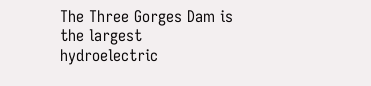The Three Gorges Dam is the largest hydroelectric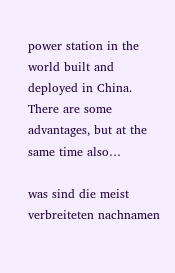power station in the world built and deployed in China. There are some advantages, but at the same time also…

was sind die meist verbreiteten nachnamen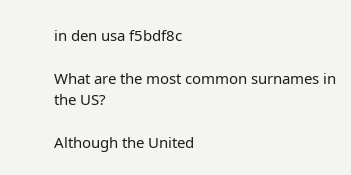in den usa f5bdf8c

What are the most common surnames in the US?

Although the United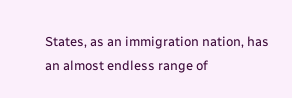States, as an immigration nation, has an almost endless range of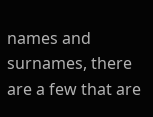names and surnames, there are a few that are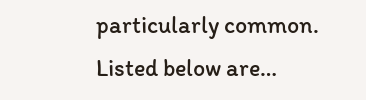particularly common. Listed below are…